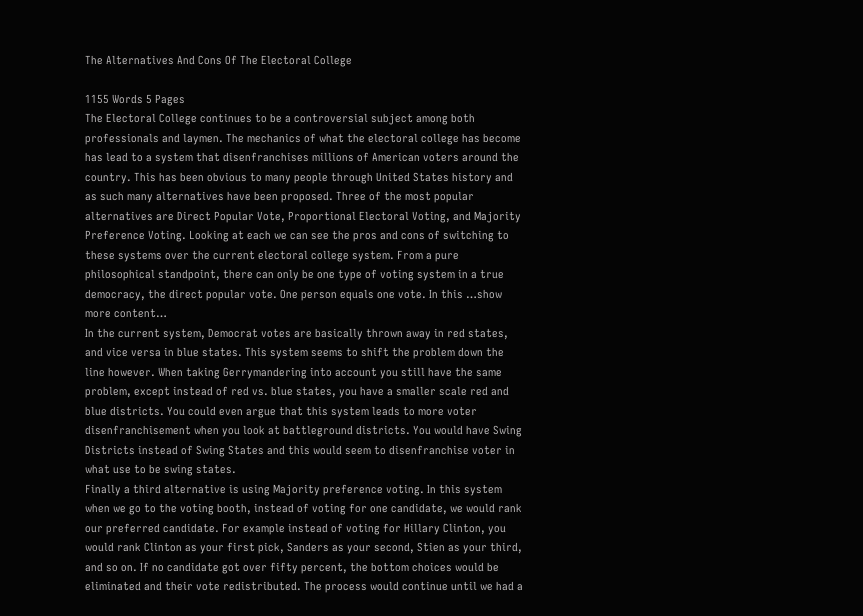The Alternatives And Cons Of The Electoral College

1155 Words 5 Pages
The Electoral College continues to be a controversial subject among both professionals and laymen. The mechanics of what the electoral college has become has lead to a system that disenfranchises millions of American voters around the country. This has been obvious to many people through United States history and as such many alternatives have been proposed. Three of the most popular alternatives are Direct Popular Vote, Proportional Electoral Voting, and Majority Preference Voting. Looking at each we can see the pros and cons of switching to these systems over the current electoral college system. From a pure philosophical standpoint, there can only be one type of voting system in a true democracy, the direct popular vote. One person equals one vote. In this …show more content…
In the current system, Democrat votes are basically thrown away in red states, and vice versa in blue states. This system seems to shift the problem down the line however. When taking Gerrymandering into account you still have the same problem, except instead of red vs. blue states, you have a smaller scale red and blue districts. You could even argue that this system leads to more voter disenfranchisement when you look at battleground districts. You would have Swing Districts instead of Swing States and this would seem to disenfranchise voter in what use to be swing states.
Finally a third alternative is using Majority preference voting. In this system when we go to the voting booth, instead of voting for one candidate, we would rank our preferred candidate. For example instead of voting for Hillary Clinton, you would rank Clinton as your first pick, Sanders as your second, Stien as your third, and so on. If no candidate got over fifty percent, the bottom choices would be eliminated and their vote redistributed. The process would continue until we had a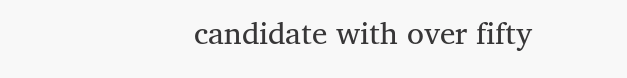candidate with over fifty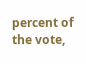percent of the vote,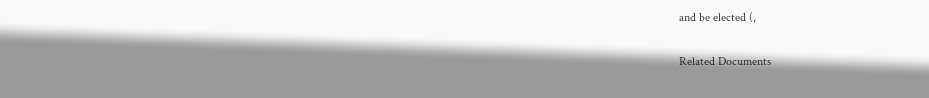and be elected (,

Related Documents